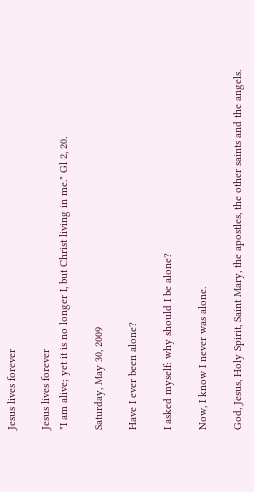Jesus lives forever

Jesus lives forever
"I am alive; yet it is no longer I, but Christ living in me." Gl 2, 20.

Saturday, May 30, 2009

Have I ever been alone?

I asked myself: why should I be alone?

Now, I know I never was alone.

God, Jesus, Holy Spirit, Saint Mary, the apostles, the other saints and the angels.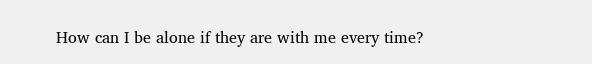How can I be alone if they are with me every time?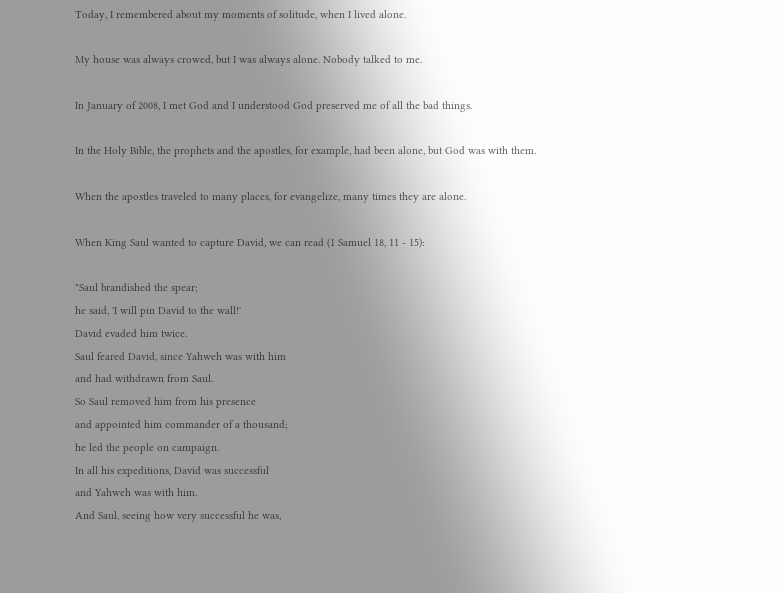Today, I remembered about my moments of solitude, when I lived alone.

My house was always crowed, but I was always alone. Nobody talked to me.

In January of 2008, I met God and I understood God preserved me of all the bad things.

In the Holy Bible, the prophets and the apostles, for example, had been alone, but God was with them.

When the apostles traveled to many places, for evangelize, many times they are alone.

When King Saul wanted to capture David, we can read (1 Samuel 18, 11 - 15):

"Saul brandished the spear;
he said, 'I will pin David to the wall!'
David evaded him twice.
Saul feared David, since Yahweh was with him
and had withdrawn from Saul.
So Saul removed him from his presence
and appointed him commander of a thousand;
he led the people on campaign.
In all his expeditions, David was successful
and Yahweh was with him.
And Saul, seeing how very successful he was,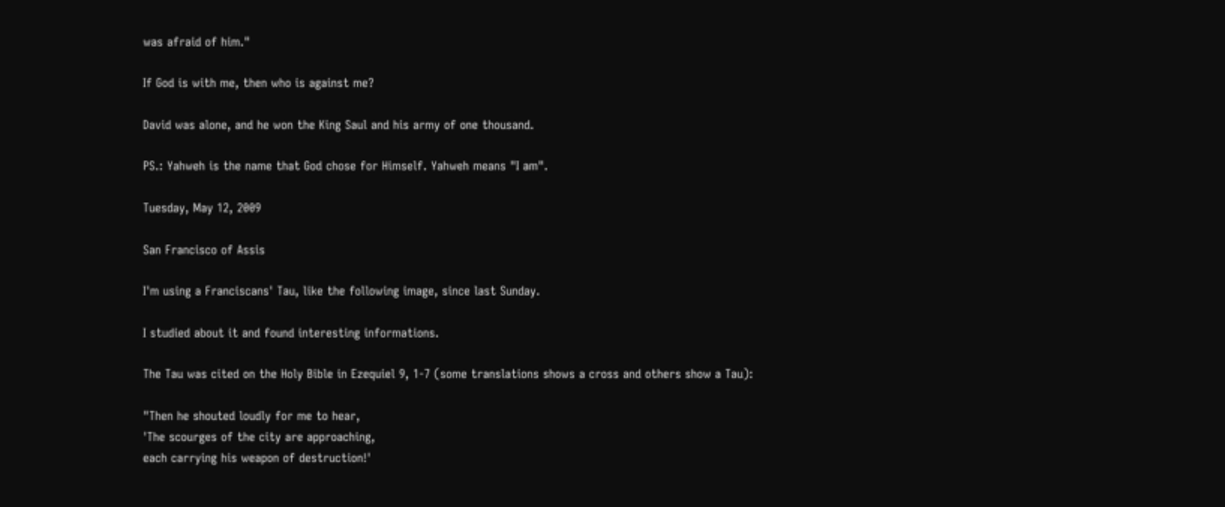was afraid of him."

If God is with me, then who is against me?

David was alone, and he won the King Saul and his army of one thousand.

PS.: Yahweh is the name that God chose for Himself. Yahweh means "I am".

Tuesday, May 12, 2009

San Francisco of Assis

I'm using a Franciscans' Tau, like the following image, since last Sunday.

I studied about it and found interesting informations.

The Tau was cited on the Holy Bible in Ezequiel 9, 1-7 (some translations shows a cross and others show a Tau):

"Then he shouted loudly for me to hear,
'The scourges of the city are approaching,
each carrying his weapon of destruction!'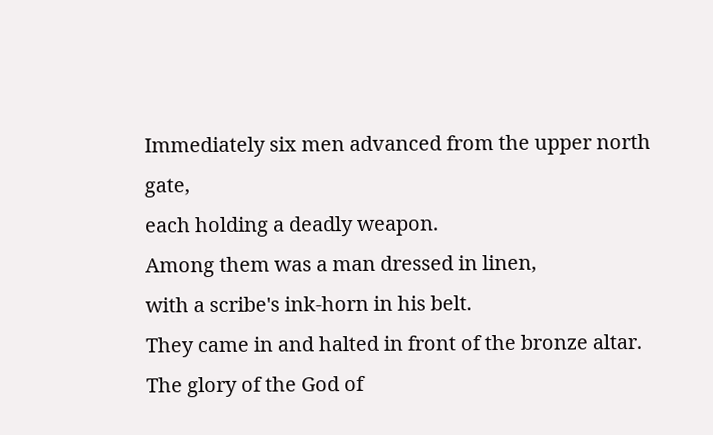Immediately six men advanced from the upper north gate,
each holding a deadly weapon.
Among them was a man dressed in linen,
with a scribe's ink-horn in his belt.
They came in and halted in front of the bronze altar.
The glory of the God of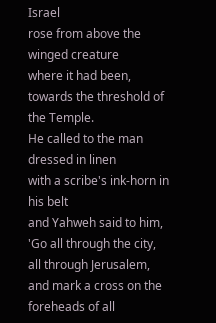Israel
rose from above the winged creature
where it had been,
towards the threshold of the Temple.
He called to the man dressed in linen
with a scribe's ink-horn in his belt
and Yahweh said to him,
'Go all through the city,
all through Jerusalem,
and mark a cross on the foreheads of all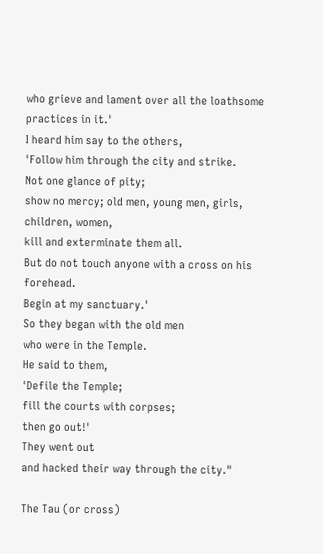who grieve and lament over all the loathsome practices in it.'
I heard him say to the others,
'Follow him through the city and strike.
Not one glance of pity;
show no mercy; old men, young men, girls, children, women,
kill and exterminate them all.
But do not touch anyone with a cross on his forehead.
Begin at my sanctuary.'
So they began with the old men
who were in the Temple.
He said to them,
'Defile the Temple;
fill the courts with corpses;
then go out!'
They went out
and hacked their way through the city."

The Tau (or cross)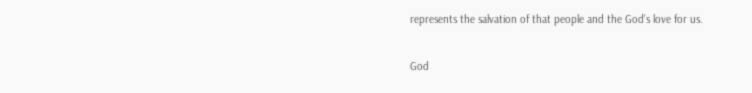represents the salvation of that people and the God's love for us.

God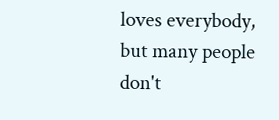loves everybody, but many people don't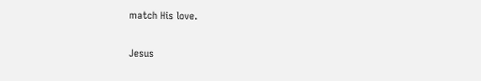match His love.

Jesus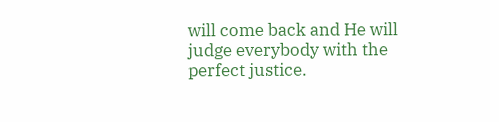will come back and He will judge everybody with the perfect justice.